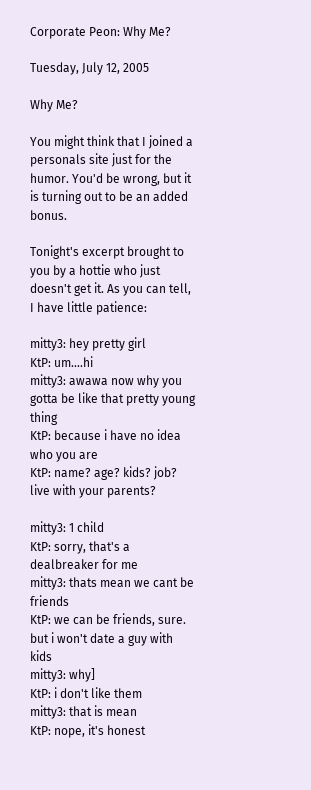Corporate Peon: Why Me?

Tuesday, July 12, 2005

Why Me?

You might think that I joined a personals site just for the humor. You'd be wrong, but it is turning out to be an added bonus.

Tonight's excerpt brought to you by a hottie who just doesn't get it. As you can tell, I have little patience:

mitty3: hey pretty girl
KtP: um....hi
mitty3: awawa now why you gotta be like that pretty young thing
KtP: because i have no idea who you are
KtP: name? age? kids? job? live with your parents?

mitty3: 1 child
KtP: sorry, that's a dealbreaker for me
mitty3: thats mean we cant be friends
KtP: we can be friends, sure. but i won't date a guy with kids
mitty3: why]
KtP: i don't like them
mitty3: that is mean
KtP: nope, it's honest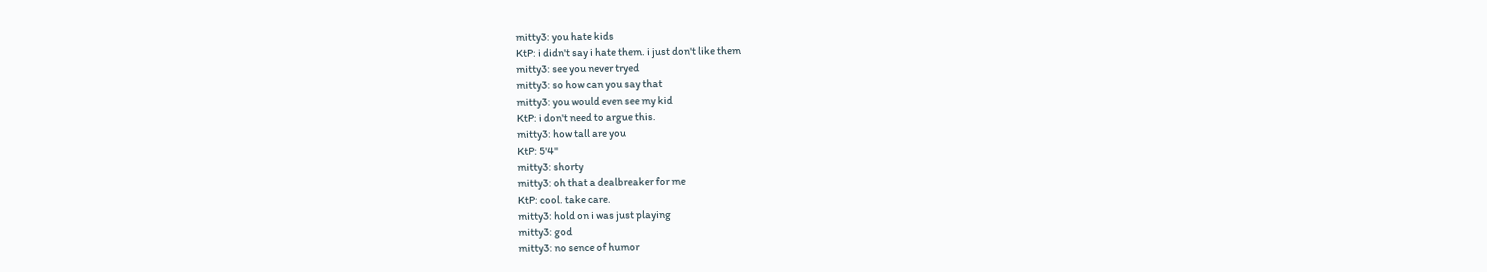mitty3: you hate kids
KtP: i didn't say i hate them. i just don't like them
mitty3: see you never tryed
mitty3: so how can you say that
mitty3: you would even see my kid
KtP: i don't need to argue this.
mitty3: how tall are you
KtP: 5'4"
mitty3: shorty
mitty3: oh that a dealbreaker for me
KtP: cool. take care.
mitty3: hold on i was just playing
mitty3: god
mitty3: no sence of humor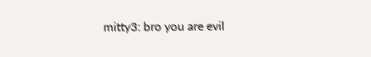mitty3: bro you are evil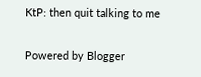KtP: then quit talking to me

Powered by Blogger